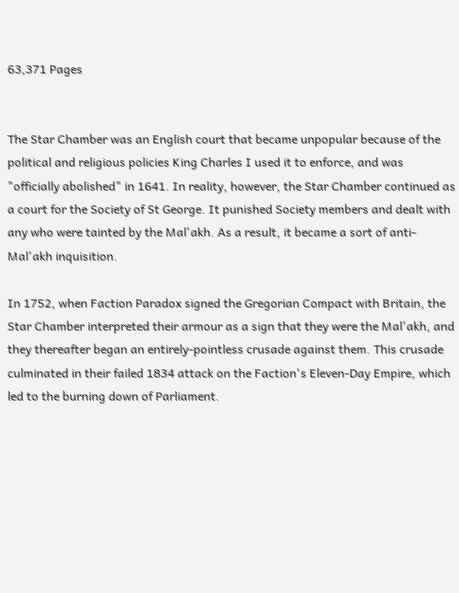63,371 Pages


The Star Chamber was an English court that became unpopular because of the political and religious policies King Charles I used it to enforce, and was "officially abolished" in 1641. In reality, however, the Star Chamber continued as a court for the Society of St George. It punished Society members and dealt with any who were tainted by the Mal'akh. As a result, it became a sort of anti-Mal'akh inquisition.

In 1752, when Faction Paradox signed the Gregorian Compact with Britain, the Star Chamber interpreted their armour as a sign that they were the Mal'akh, and they thereafter began an entirely-pointless crusade against them. This crusade culminated in their failed 1834 attack on the Faction's Eleven-Day Empire, which led to the burning down of Parliament.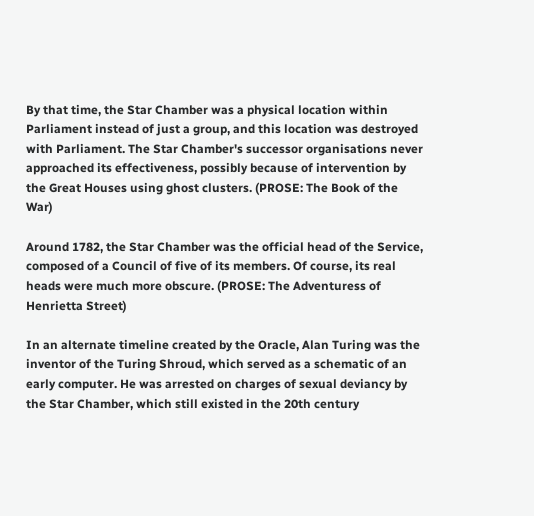By that time, the Star Chamber was a physical location within Parliament instead of just a group, and this location was destroyed with Parliament. The Star Chamber's successor organisations never approached its effectiveness, possibly because of intervention by the Great Houses using ghost clusters. (PROSE: The Book of the War)

Around 1782, the Star Chamber was the official head of the Service, composed of a Council of five of its members. Of course, its real heads were much more obscure. (PROSE: The Adventuress of Henrietta Street)

In an alternate timeline created by the Oracle, Alan Turing was the inventor of the Turing Shroud, which served as a schematic of an early computer. He was arrested on charges of sexual deviancy by the Star Chamber, which still existed in the 20th century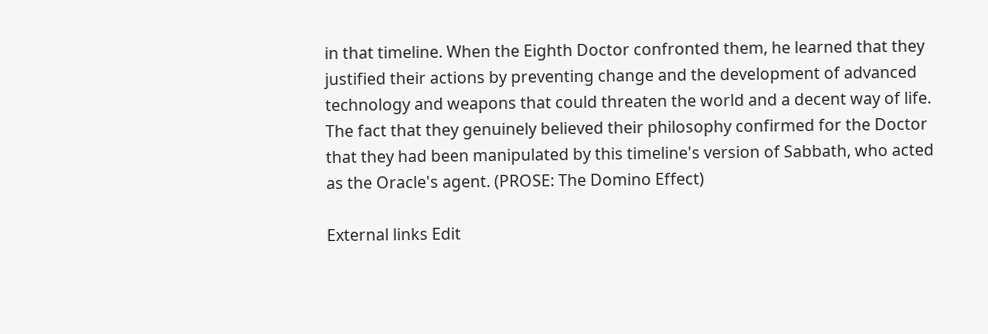in that timeline. When the Eighth Doctor confronted them, he learned that they justified their actions by preventing change and the development of advanced technology and weapons that could threaten the world and a decent way of life. The fact that they genuinely believed their philosophy confirmed for the Doctor that they had been manipulated by this timeline's version of Sabbath, who acted as the Oracle's agent. (PROSE: The Domino Effect)

External links Edit